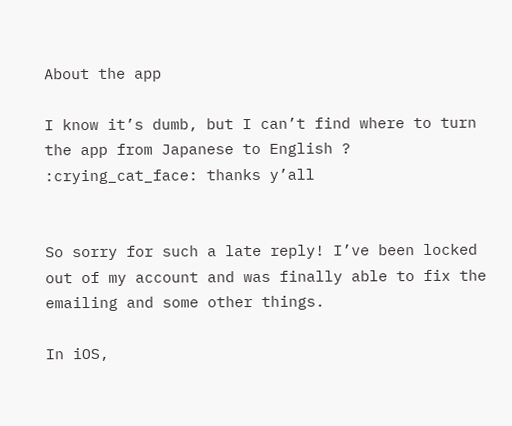About the app

I know it’s dumb, but I can’t find where to turn the app from Japanese to English ? :crying_cat_face: thanks y’all


So sorry for such a late reply! I’ve been locked out of my account and was finally able to fix the emailing and some other things.

In iOS,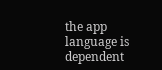the app language is dependent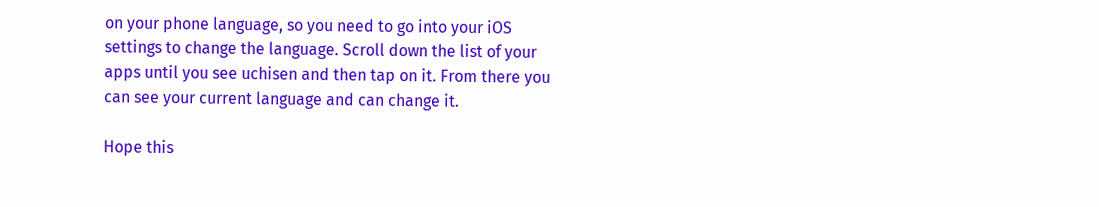on your phone language, so you need to go into your iOS settings to change the language. Scroll down the list of your apps until you see uchisen and then tap on it. From there you can see your current language and can change it.

Hope this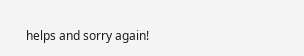helps and sorry again!